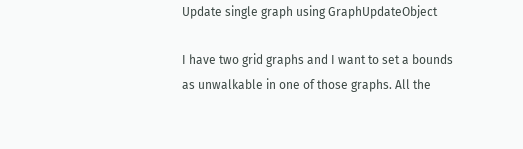Update single graph using GraphUpdateObject

I have two grid graphs and I want to set a bounds as unwalkable in one of those graphs. All the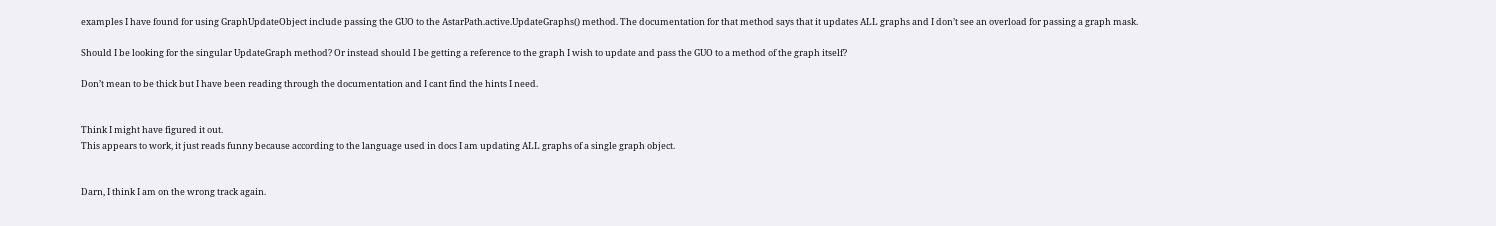examples I have found for using GraphUpdateObject include passing the GUO to the AstarPath.active.UpdateGraphs() method. The documentation for that method says that it updates ALL graphs and I don’t see an overload for passing a graph mask.

Should I be looking for the singular UpdateGraph method? Or instead should I be getting a reference to the graph I wish to update and pass the GUO to a method of the graph itself?

Don’t mean to be thick but I have been reading through the documentation and I cant find the hints I need.


Think I might have figured it out.
This appears to work, it just reads funny because according to the language used in docs I am updating ALL graphs of a single graph object.


Darn, I think I am on the wrong track again.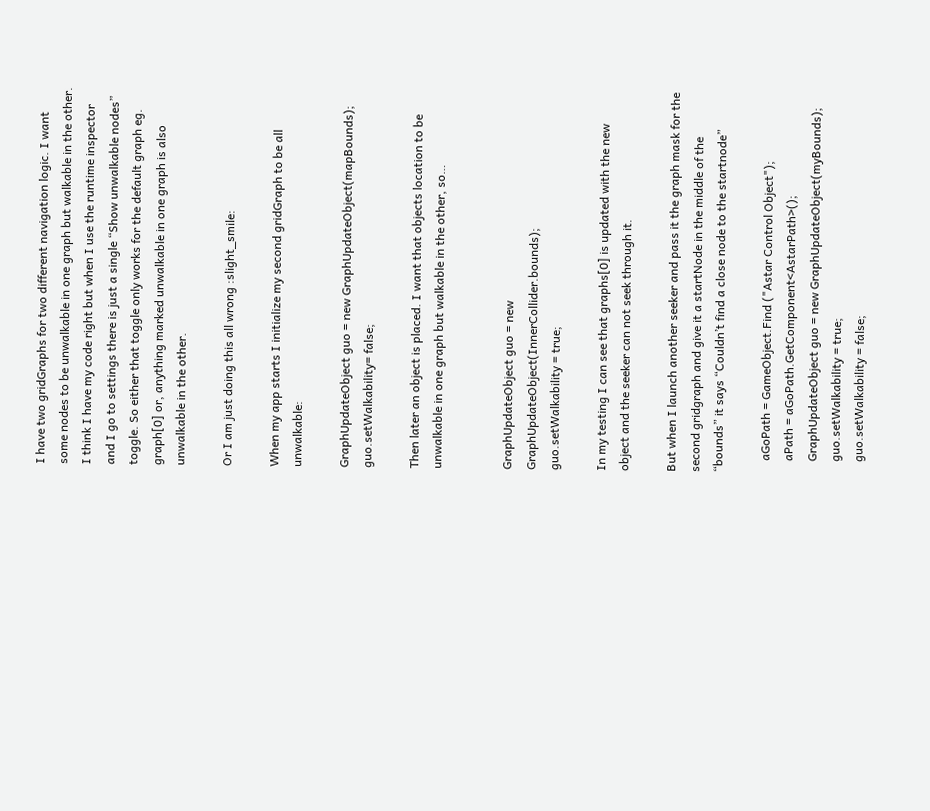I have two gridGraphs for two different navigation logic. I want some nodes to be unwalkable in one graph but walkable in the other. I think I have my code right but when I use the runtime inspector and I go to settings there is just a single “Show unwalkable nodes” toggle. So either that toggle only works for the default graph eg. graph[0] or, anything marked unwalkable in one graph is also unwalkable in the other.

Or I am just doing this all wrong :slight_smile:

When my app starts I initialize my second gridGraph to be all unwalkable:

GraphUpdateObject guo = new GraphUpdateObject(mapBounds);
guo.setWalkability= false;

Then later an object is placed. I want that objects location to be unwalkable in one graph but walkable in the other, so…


GraphUpdateObject guo = new GraphUpdateObject(InnerCollider.bounds);
guo.setWalkability = true;

In my testing I can see that graphs[0] is updated with the new object and the seeker can not seek through it.

But when I launch another seeker and pass it the graph mask for the second gridgraph and give it a startNode in the middle of the “bounds” it says “Couldn’t find a close node to the startnode”

    aGoPath = GameObject.Find ("Astar Control Object");
    aPath = aGoPath.GetComponent<AstarPath>();
    GraphUpdateObject guo = new GraphUpdateObject(myBounds);
    guo.setWalkability = true;
    guo.setWalkability = false;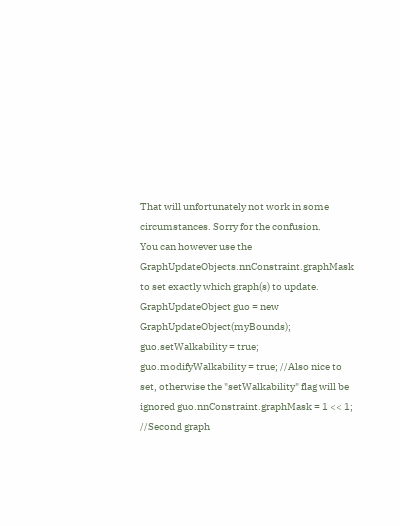That will unfortunately not work in some circumstances. Sorry for the confusion.
You can however use the GraphUpdateObjects.nnConstraint.graphMask to set exactly which graph(s) to update.
GraphUpdateObject guo = new GraphUpdateObject(myBounds); guo.setWalkability = true; guo.modifyWalkability = true; //Also nice to set, otherwise the "setWalkability" flag will be ignored guo.nnConstraint.graphMask = 1 << 1; //Second graph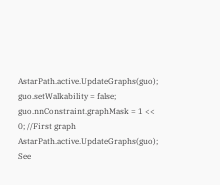AstarPath.active.UpdateGraphs(guo); guo.setWalkability = false; guo.nnConstraint.graphMask = 1 << 0; //First graph AstarPath.active.UpdateGraphs(guo);
See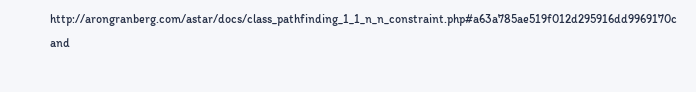http://arongranberg.com/astar/docs/class_pathfinding_1_1_n_n_constraint.php#a63a785ae519f012d295916dd9969170c and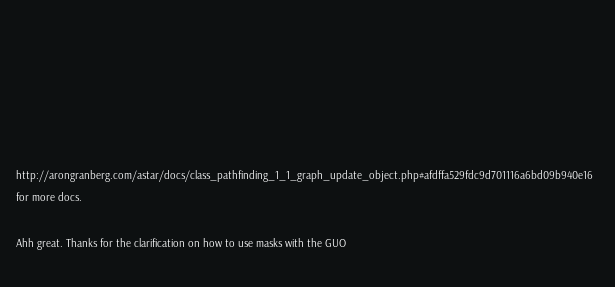http://arongranberg.com/astar/docs/class_pathfinding_1_1_graph_update_object.php#afdffa529fdc9d701116a6bd09b940e16 for more docs.

Ahh great. Thanks for the clarification on how to use masks with the GUO